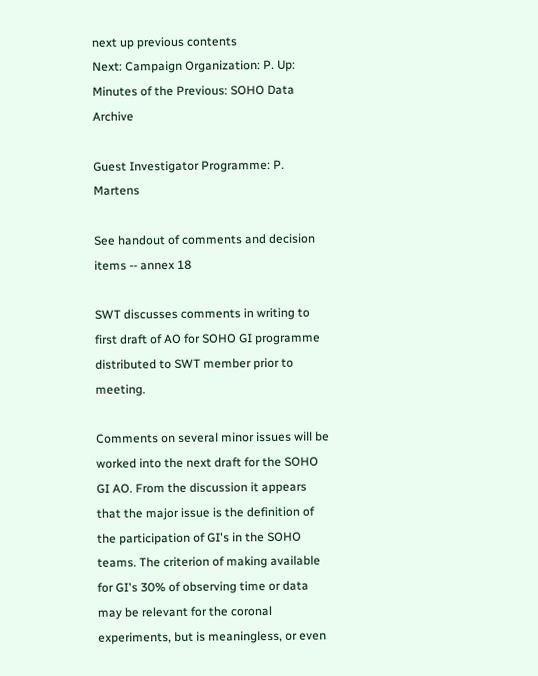next up previous contents
Next: Campaign Organization: P. Up: Minutes of the Previous: SOHO Data Archive

Guest Investigator Programme: P. Martens

See handout of comments and decision items -- annex 18

SWT discusses comments in writing to first draft of AO for SOHO GI programme distributed to SWT member prior to meeting.

Comments on several minor issues will be worked into the next draft for the SOHO GI AO. From the discussion it appears that the major issue is the definition of the participation of GI's in the SOHO teams. The criterion of making available for GI's 30% of observing time or data may be relevant for the coronal experiments, but is meaningless, or even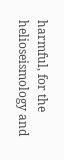harmful, for the helioseismology and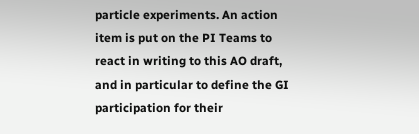particle experiments. An action item is put on the PI Teams to react in writing to this AO draft, and in particular to define the GI participation for their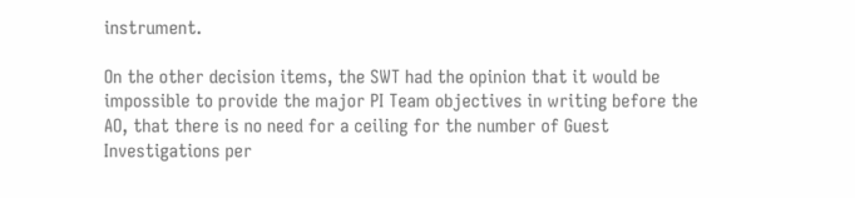instrument.

On the other decision items, the SWT had the opinion that it would be impossible to provide the major PI Team objectives in writing before the AO, that there is no need for a ceiling for the number of Guest Investigations per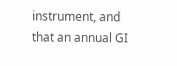instrument, and that an annual GI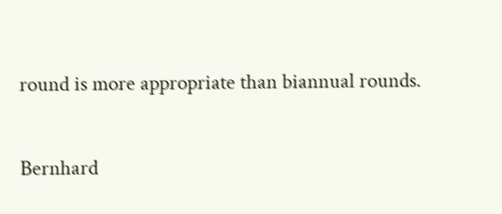round is more appropriate than biannual rounds.

Bernhard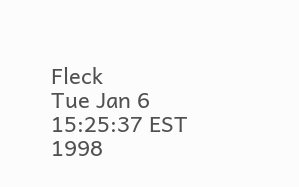Fleck
Tue Jan 6 15:25:37 EST 1998